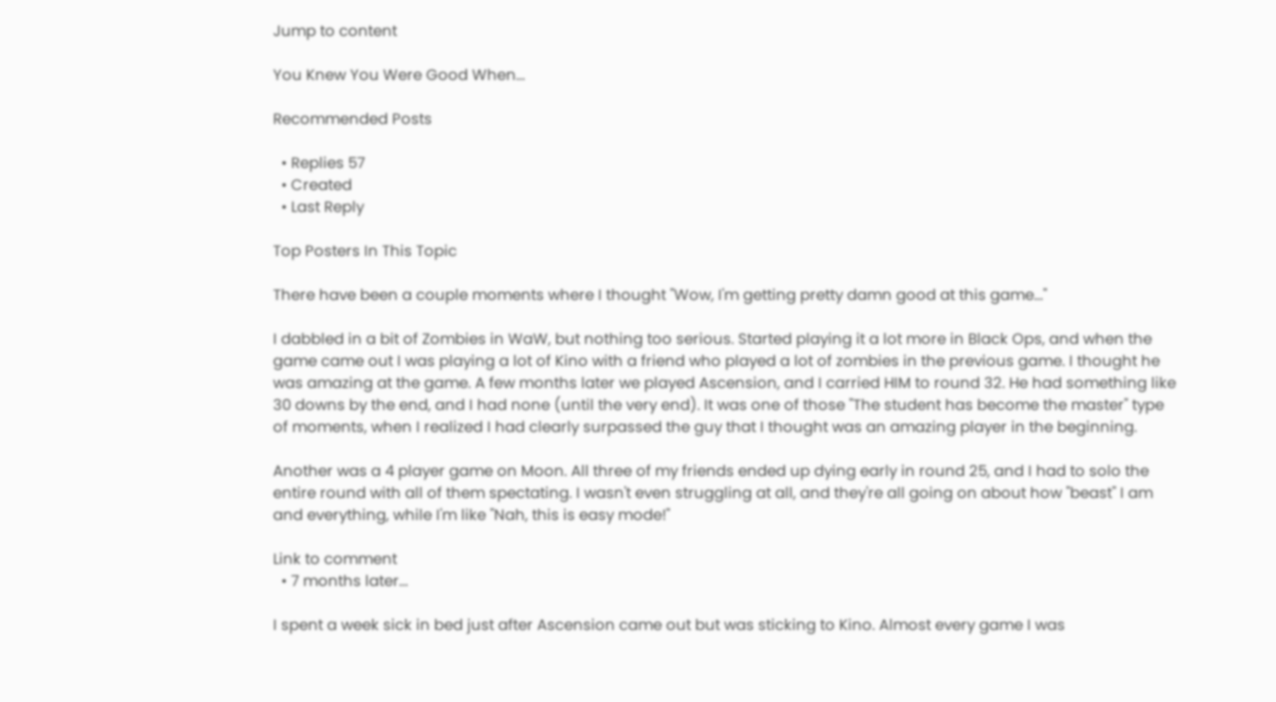Jump to content

You Knew You Were Good When...

Recommended Posts

  • Replies 57
  • Created
  • Last Reply

Top Posters In This Topic

There have been a couple moments where I thought "Wow, I'm getting pretty damn good at this game..."

I dabbled in a bit of Zombies in WaW, but nothing too serious. Started playing it a lot more in Black Ops, and when the game came out I was playing a lot of Kino with a friend who played a lot of zombies in the previous game. I thought he was amazing at the game. A few months later we played Ascension, and I carried HIM to round 32. He had something like 30 downs by the end, and I had none (until the very end). It was one of those "The student has become the master" type of moments, when I realized I had clearly surpassed the guy that I thought was an amazing player in the beginning.

Another was a 4 player game on Moon. All three of my friends ended up dying early in round 25, and I had to solo the entire round with all of them spectating. I wasn't even struggling at all, and they're all going on about how "beast" I am and everything, while I'm like "Nah, this is easy mode!"

Link to comment
  • 7 months later...

I spent a week sick in bed just after Ascension came out but was sticking to Kino. Almost every game I was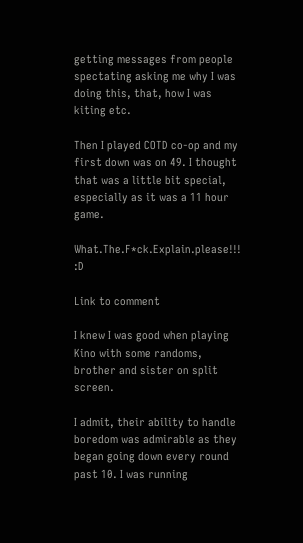getting messages from people spectating asking me why I was doing this, that, how I was kiting etc.

Then I played COTD co-op and my first down was on 49. I thought that was a little bit special, especially as it was a 11 hour game.

What.The.F*ck.Explain.please!!! :D

Link to comment

I knew I was good when playing Kino with some randoms, brother and sister on split screen.

I admit, their ability to handle boredom was admirable as they began going down every round past 10. I was running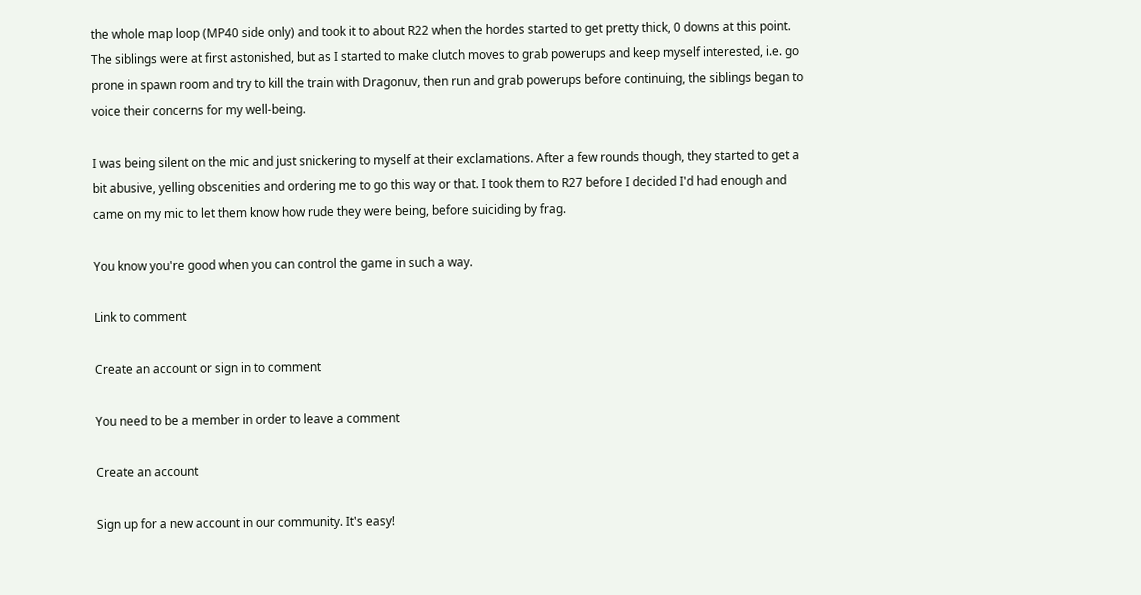the whole map loop (MP40 side only) and took it to about R22 when the hordes started to get pretty thick, 0 downs at this point. The siblings were at first astonished, but as I started to make clutch moves to grab powerups and keep myself interested, i.e. go prone in spawn room and try to kill the train with Dragonuv, then run and grab powerups before continuing, the siblings began to voice their concerns for my well-being.

I was being silent on the mic and just snickering to myself at their exclamations. After a few rounds though, they started to get a bit abusive, yelling obscenities and ordering me to go this way or that. I took them to R27 before I decided I'd had enough and came on my mic to let them know how rude they were being, before suiciding by frag.

You know you're good when you can control the game in such a way.

Link to comment

Create an account or sign in to comment

You need to be a member in order to leave a comment

Create an account

Sign up for a new account in our community. It's easy!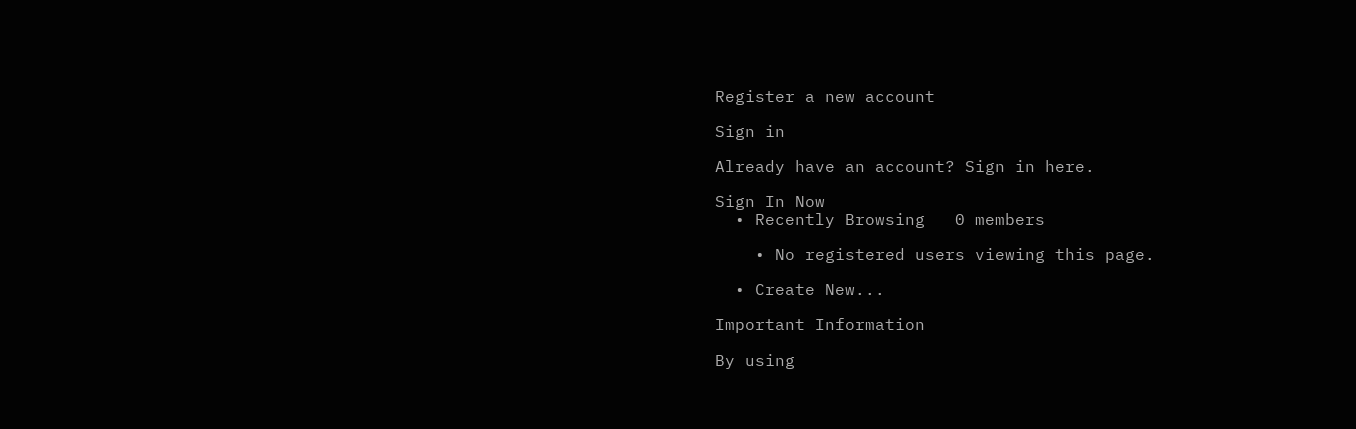Register a new account

Sign in

Already have an account? Sign in here.

Sign In Now
  • Recently Browsing   0 members

    • No registered users viewing this page.

  • Create New...

Important Information

By using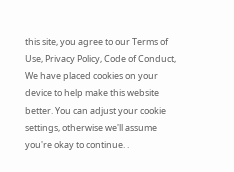this site, you agree to our Terms of Use, Privacy Policy, Code of Conduct, We have placed cookies on your device to help make this website better. You can adjust your cookie settings, otherwise we'll assume you're okay to continue. .